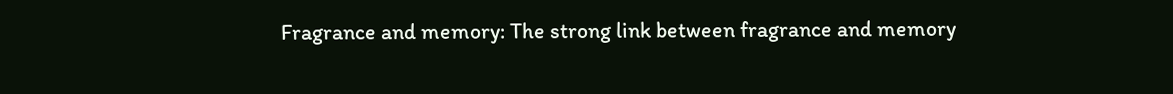Fragrance and memory: The strong link between fragrance and memory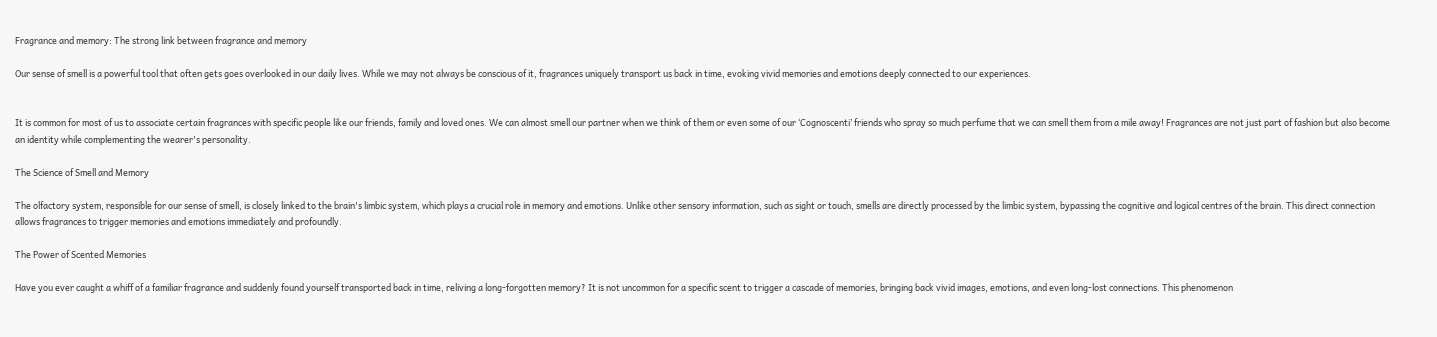Fragrance and memory: The strong link between fragrance and memory

Our sense of smell is a powerful tool that often gets goes overlooked in our daily lives. While we may not always be conscious of it, fragrances uniquely transport us back in time, evoking vivid memories and emotions deeply connected to our experiences.


It is common for most of us to associate certain fragrances with specific people like our friends, family and loved ones. We can almost smell our partner when we think of them or even some of our ‘Cognoscenti’ friends who spray so much perfume that we can smell them from a mile away! Fragrances are not just part of fashion but also become an identity while complementing the wearer's personality.

The Science of Smell and Memory

The olfactory system, responsible for our sense of smell, is closely linked to the brain's limbic system, which plays a crucial role in memory and emotions. Unlike other sensory information, such as sight or touch, smells are directly processed by the limbic system, bypassing the cognitive and logical centres of the brain. This direct connection allows fragrances to trigger memories and emotions immediately and profoundly.

The Power of Scented Memories

Have you ever caught a whiff of a familiar fragrance and suddenly found yourself transported back in time, reliving a long-forgotten memory? It is not uncommon for a specific scent to trigger a cascade of memories, bringing back vivid images, emotions, and even long-lost connections. This phenomenon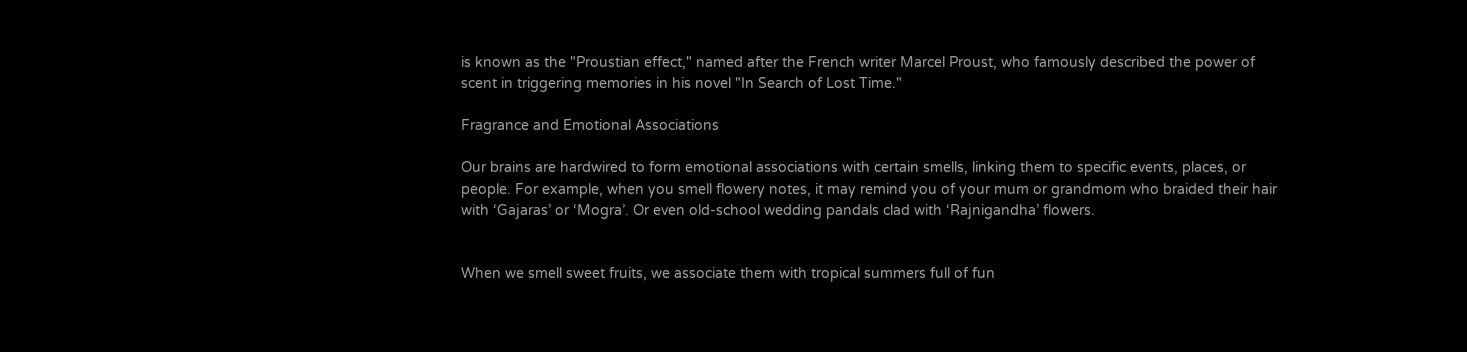is known as the "Proustian effect," named after the French writer Marcel Proust, who famously described the power of scent in triggering memories in his novel "In Search of Lost Time."

Fragrance and Emotional Associations

Our brains are hardwired to form emotional associations with certain smells, linking them to specific events, places, or people. For example, when you smell flowery notes, it may remind you of your mum or grandmom who braided their hair with ‘Gajaras’ or ‘Mogra’. Or even old-school wedding pandals clad with ‘Rajnigandha’ flowers.


When we smell sweet fruits, we associate them with tropical summers full of fun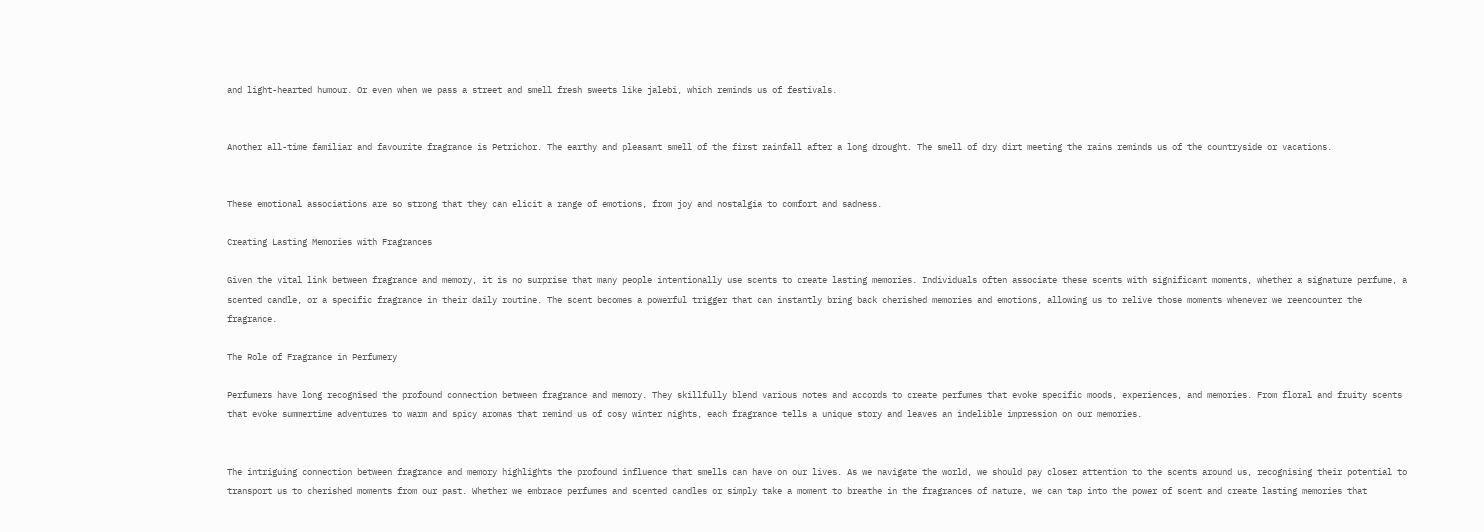and light-hearted humour. Or even when we pass a street and smell fresh sweets like jalebi, which reminds us of festivals.


Another all-time familiar and favourite fragrance is Petrichor. The earthy and pleasant smell of the first rainfall after a long drought. The smell of dry dirt meeting the rains reminds us of the countryside or vacations.


These emotional associations are so strong that they can elicit a range of emotions, from joy and nostalgia to comfort and sadness.

Creating Lasting Memories with Fragrances

Given the vital link between fragrance and memory, it is no surprise that many people intentionally use scents to create lasting memories. Individuals often associate these scents with significant moments, whether a signature perfume, a scented candle, or a specific fragrance in their daily routine. The scent becomes a powerful trigger that can instantly bring back cherished memories and emotions, allowing us to relive those moments whenever we reencounter the fragrance.

The Role of Fragrance in Perfumery

Perfumers have long recognised the profound connection between fragrance and memory. They skillfully blend various notes and accords to create perfumes that evoke specific moods, experiences, and memories. From floral and fruity scents that evoke summertime adventures to warm and spicy aromas that remind us of cosy winter nights, each fragrance tells a unique story and leaves an indelible impression on our memories.


The intriguing connection between fragrance and memory highlights the profound influence that smells can have on our lives. As we navigate the world, we should pay closer attention to the scents around us, recognising their potential to transport us to cherished moments from our past. Whether we embrace perfumes and scented candles or simply take a moment to breathe in the fragrances of nature, we can tap into the power of scent and create lasting memories that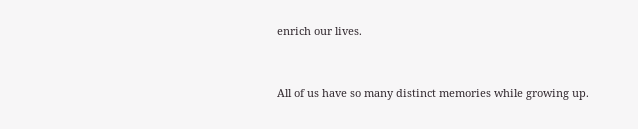enrich our lives.


All of us have so many distinct memories while growing up.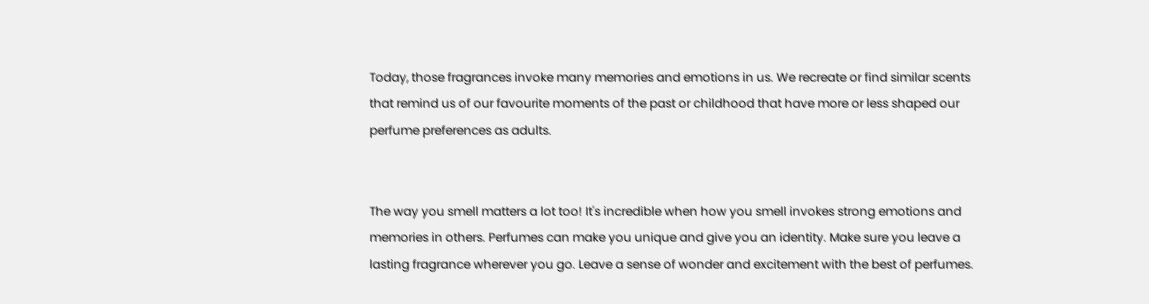Today, those fragrances invoke many memories and emotions in us. We recreate or find similar scents that remind us of our favourite moments of the past or childhood that have more or less shaped our perfume preferences as adults.


The way you smell matters a lot too! It's incredible when how you smell invokes strong emotions and memories in others. Perfumes can make you unique and give you an identity. Make sure you leave a lasting fragrance wherever you go. Leave a sense of wonder and excitement with the best of perfumes.